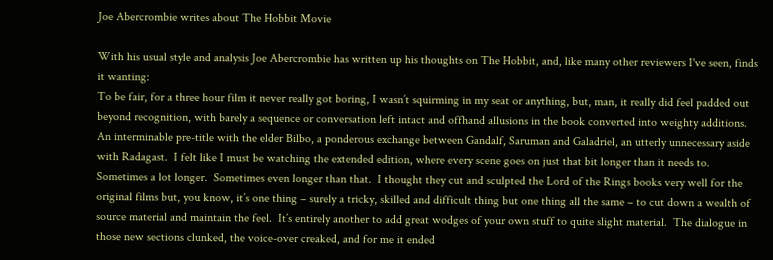Joe Abercrombie writes about The Hobbit Movie

With his usual style and analysis Joe Abercrombie has written up his thoughts on The Hobbit, and, like many other reviewers I've seen, finds it wanting:
To be fair, for a three hour film it never really got boring, I wasn’t squirming in my seat or anything, but, man, it really did feel padded out beyond recognition, with barely a sequence or conversation left intact and offhand allusions in the book converted into weighty additions.  An interminable pre-title with the elder Bilbo, a ponderous exchange between Gandalf, Saruman and Galadriel, an utterly unnecessary aside with Radagast.  I felt like I must be watching the extended edition, where every scene goes on just that bit longer than it needs to.  Sometimes a lot longer.  Sometimes even longer than that.  I thought they cut and sculpted the Lord of the Rings books very well for the original films but, you know, it’s one thing – surely a tricky, skilled and difficult thing but one thing all the same – to cut down a wealth of source material and maintain the feel.  It’s entirely another to add great wodges of your own stuff to quite slight material.  The dialogue in those new sections clunked, the voice-over creaked, and for me it ended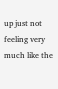up just not feeling very much like the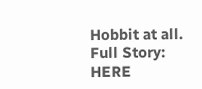Hobbit at all.
Full Story: HERE